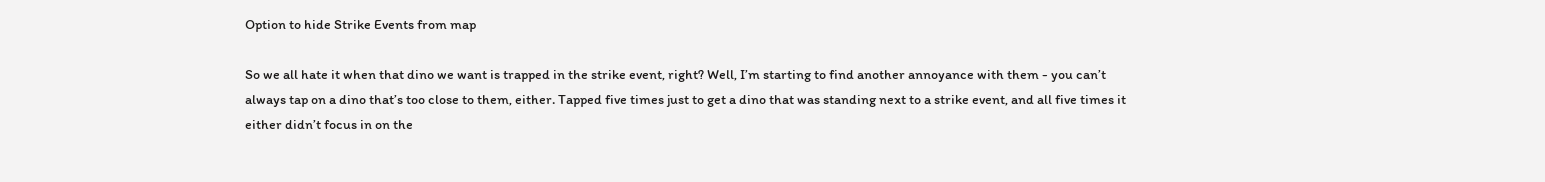Option to hide Strike Events from map

So we all hate it when that dino we want is trapped in the strike event, right? Well, I’m starting to find another annoyance with them - you can’t always tap on a dino that’s too close to them, either. Tapped five times just to get a dino that was standing next to a strike event, and all five times it either didn’t focus in on the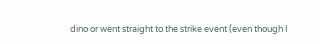dino or went straight to the strike event (even though I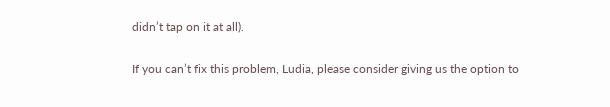didn’t tap on it at all).

If you can’t fix this problem, Ludia, please consider giving us the option to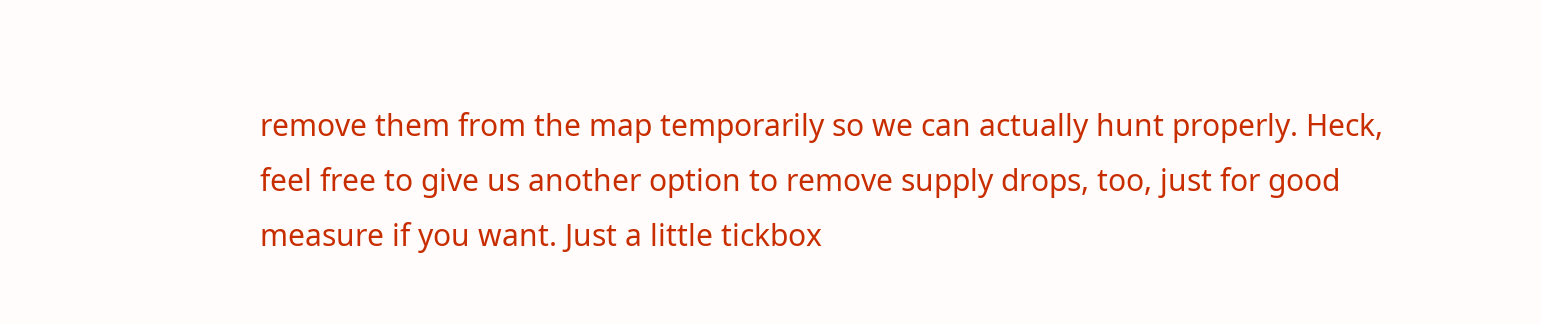remove them from the map temporarily so we can actually hunt properly. Heck, feel free to give us another option to remove supply drops, too, just for good measure if you want. Just a little tickbox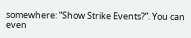somewhere: “Show Strike Events?”. You can even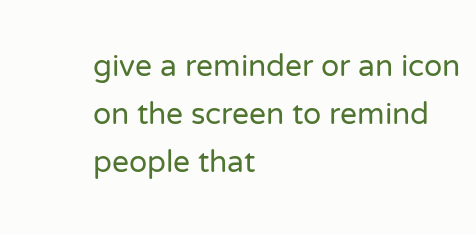give a reminder or an icon on the screen to remind people that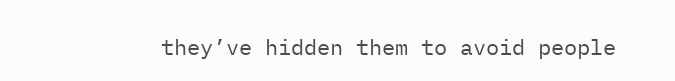they’ve hidden them to avoid people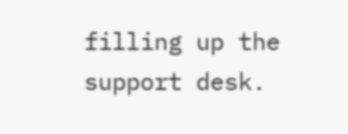filling up the support desk.